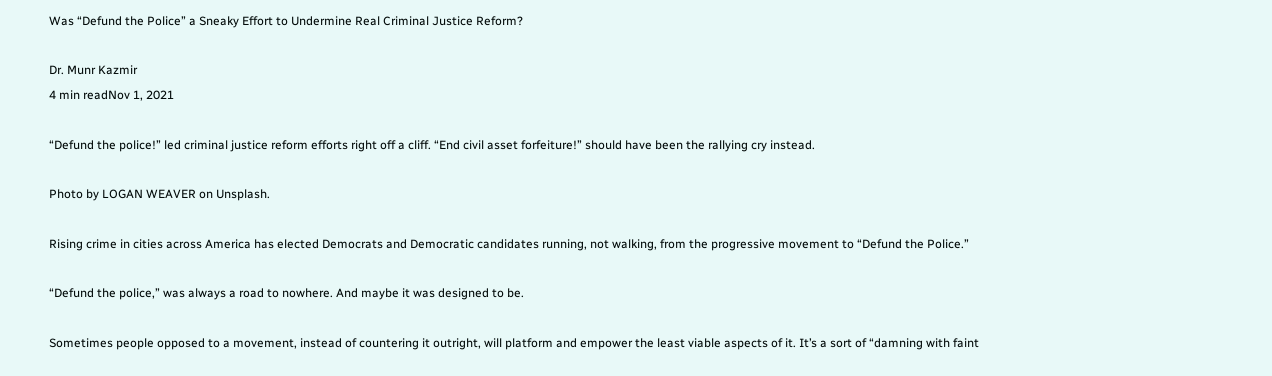Was “Defund the Police” a Sneaky Effort to Undermine Real Criminal Justice Reform?

Dr. Munr Kazmir
4 min readNov 1, 2021

“Defund the police!” led criminal justice reform efforts right off a cliff. “End civil asset forfeiture!” should have been the rallying cry instead.

Photo by LOGAN WEAVER on Unsplash.

Rising crime in cities across America has elected Democrats and Democratic candidates running, not walking, from the progressive movement to “Defund the Police.”

“Defund the police,” was always a road to nowhere. And maybe it was designed to be.

Sometimes people opposed to a movement, instead of countering it outright, will platform and empower the least viable aspects of it. It’s a sort of “damning with faint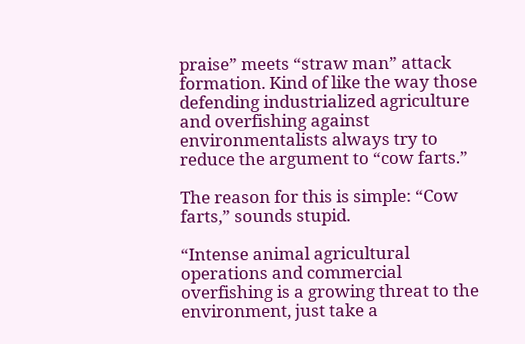praise” meets “straw man” attack formation. Kind of like the way those defending industrialized agriculture and overfishing against environmentalists always try to reduce the argument to “cow farts.”

The reason for this is simple: “Cow farts,” sounds stupid.

“Intense animal agricultural operations and commercial overfishing is a growing threat to the environment, just take a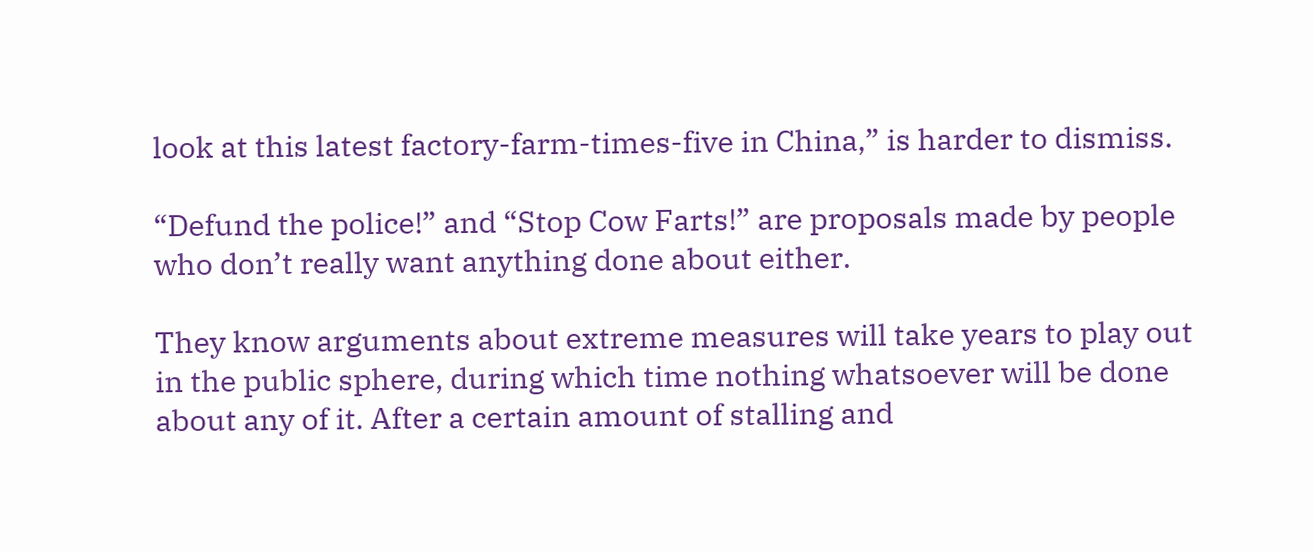look at this latest factory-farm-times-five in China,” is harder to dismiss.

“Defund the police!” and “Stop Cow Farts!” are proposals made by people who don’t really want anything done about either.

They know arguments about extreme measures will take years to play out in the public sphere, during which time nothing whatsoever will be done about any of it. After a certain amount of stalling and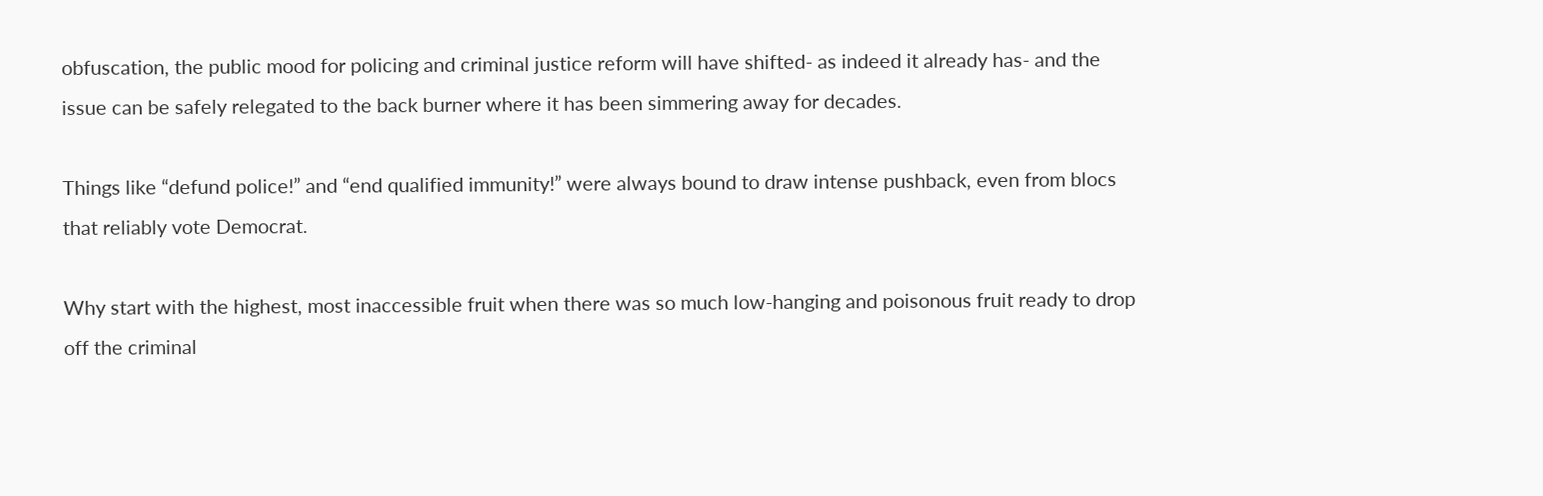obfuscation, the public mood for policing and criminal justice reform will have shifted- as indeed it already has- and the issue can be safely relegated to the back burner where it has been simmering away for decades.

Things like “defund police!” and “end qualified immunity!” were always bound to draw intense pushback, even from blocs that reliably vote Democrat.

Why start with the highest, most inaccessible fruit when there was so much low-hanging and poisonous fruit ready to drop off the criminal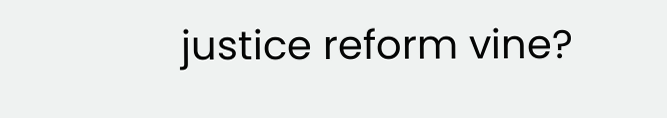justice reform vine?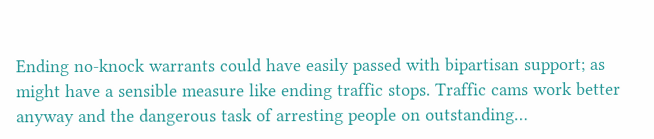Ending no-knock warrants could have easily passed with bipartisan support; as might have a sensible measure like ending traffic stops. Traffic cams work better anyway and the dangerous task of arresting people on outstanding…